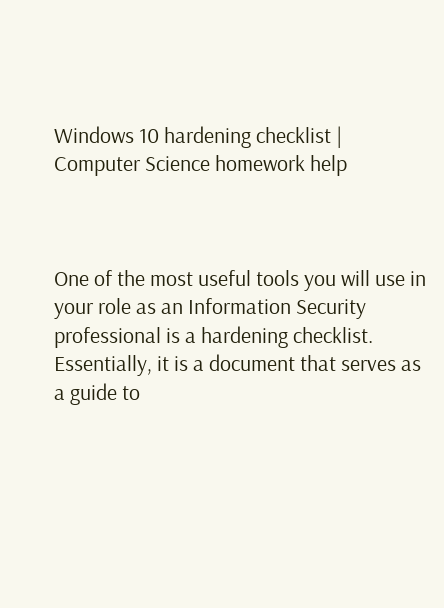Windows 10 hardening checklist | Computer Science homework help



One of the most useful tools you will use in your role as an Information Security professional is a hardening checklist.  Essentially, it is a document that serves as a guide to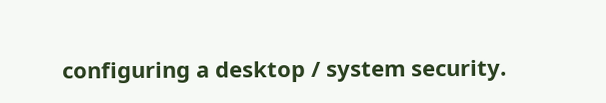configuring a desktop / system security.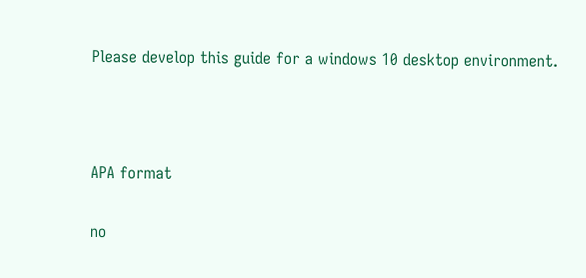Please develop this guide for a windows 10 desktop environment.



APA format

no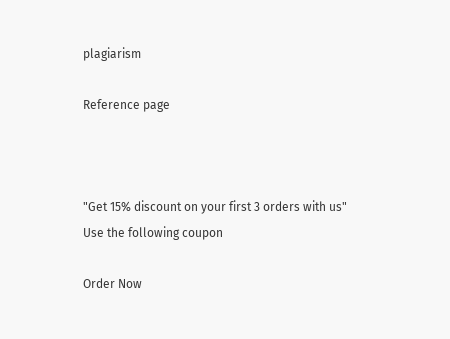plagiarism

Reference page



"Get 15% discount on your first 3 orders with us"
Use the following coupon

Order Now